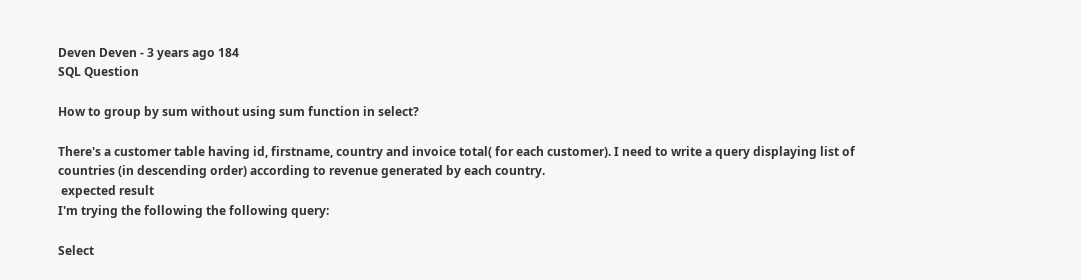Deven Deven - 3 years ago 184
SQL Question

How to group by sum without using sum function in select?

There's a customer table having id, firstname, country and invoice total( for each customer). I need to write a query displaying list of countries (in descending order) according to revenue generated by each country.
 expected result
I'm trying the following the following query:

Select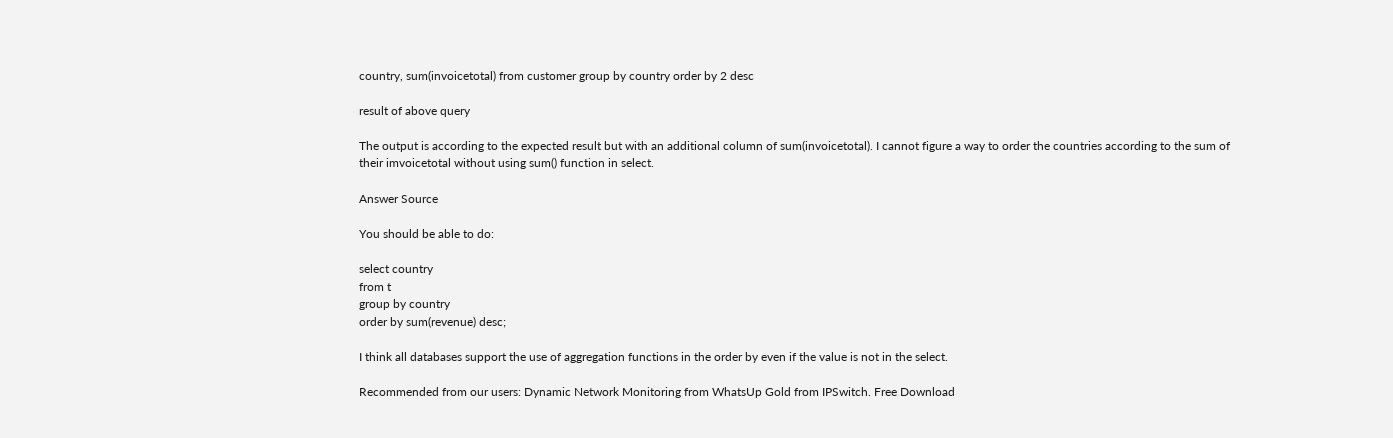country, sum(invoicetotal) from customer group by country order by 2 desc

result of above query

The output is according to the expected result but with an additional column of sum(invoicetotal). I cannot figure a way to order the countries according to the sum of their imvoicetotal without using sum() function in select.

Answer Source

You should be able to do:

select country
from t
group by country
order by sum(revenue) desc;

I think all databases support the use of aggregation functions in the order by even if the value is not in the select.

Recommended from our users: Dynamic Network Monitoring from WhatsUp Gold from IPSwitch. Free Download